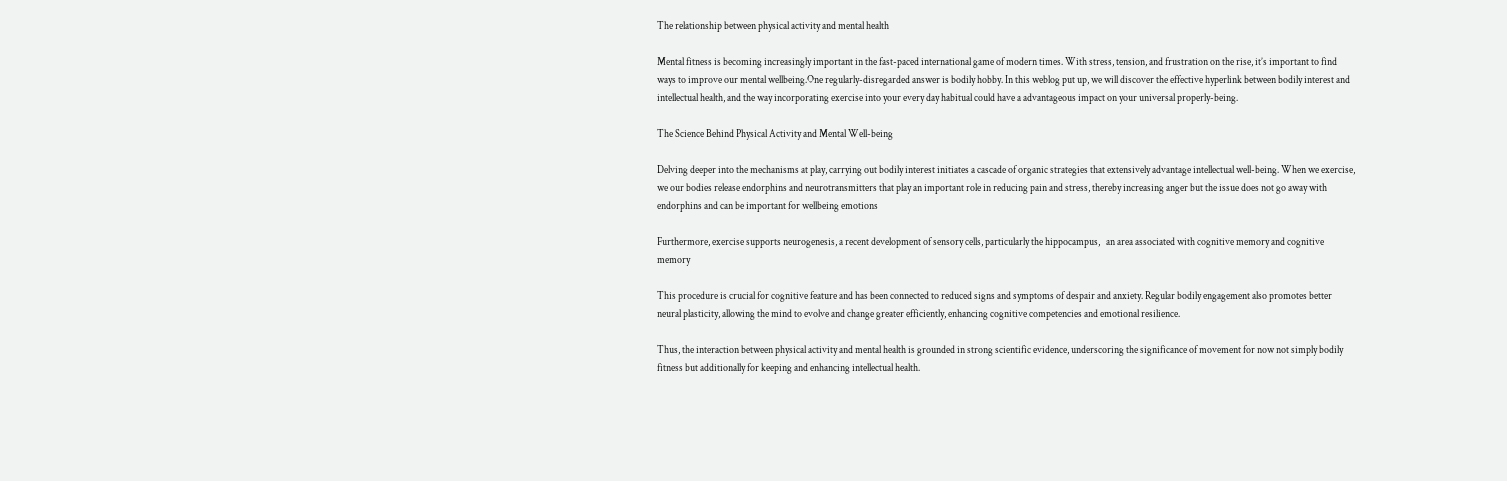The relationship between physical activity and mental health

Mental fitness is becoming increasingly important in the fast-paced international game of modern times. With stress, tension, and frustration on the rise, it’s important to find ways to improve our mental wellbeing.One regularly-disregarded answer is bodily hobby. In this weblog put up, we will discover the effective hyperlink between bodily interest and intellectual health, and the way incorporating exercise into your every day habitual could have a advantageous impact on your universal properly-being.

The Science Behind Physical Activity and Mental Well-being

Delving deeper into the mechanisms at play, carrying out bodily interest initiates a cascade of organic strategies that extensively advantage intellectual well-being. When we exercise, we our bodies release endorphins and neurotransmitters that play an important role in reducing pain and stress, thereby increasing anger but the issue does not go away with endorphins and can be important for wellbeing emotions

Furthermore, exercise supports neurogenesis, a recent development of sensory cells, particularly the hippocampus,   an area associated with cognitive memory and cognitive memory

This procedure is crucial for cognitive feature and has been connected to reduced signs and symptoms of despair and anxiety. Regular bodily engagement also promotes better neural plasticity, allowing the mind to evolve and change greater efficiently, enhancing cognitive competencies and emotional resilience.

Thus, the interaction between physical activity and mental health is grounded in strong scientific evidence, underscoring the significance of movement for now not simply bodily fitness but additionally for keeping and enhancing intellectual health.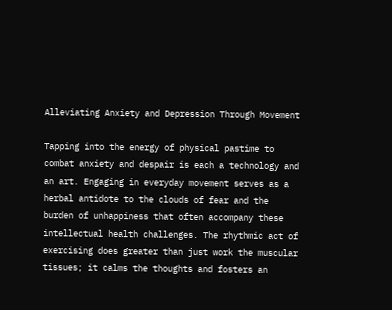Alleviating Anxiety and Depression Through Movement

Tapping into the energy of physical pastime to combat anxiety and despair is each a technology and an art. Engaging in everyday movement serves as a herbal antidote to the clouds of fear and the burden of unhappiness that often accompany these intellectual health challenges. The rhythmic act of exercising does greater than just work the muscular tissues; it calms the thoughts and fosters an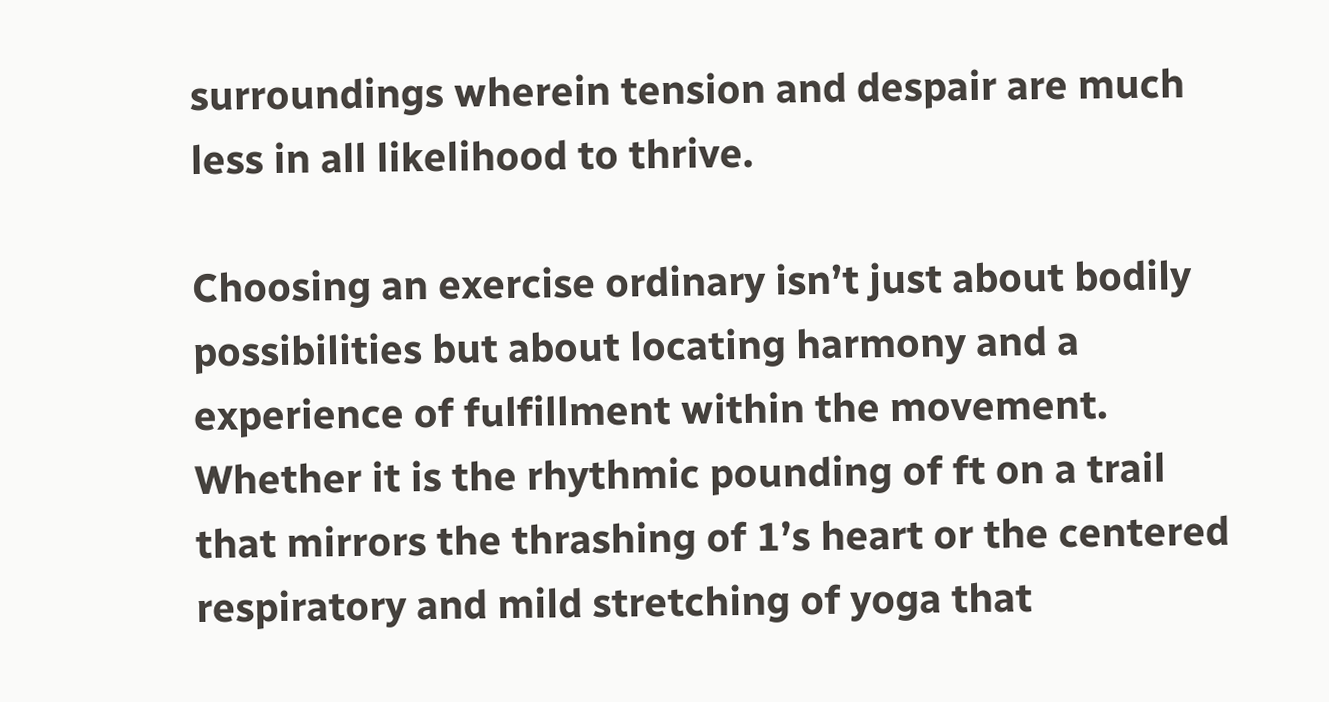surroundings wherein tension and despair are much less in all likelihood to thrive.

Choosing an exercise ordinary isn’t just about bodily possibilities but about locating harmony and a experience of fulfillment within the movement. Whether it is the rhythmic pounding of ft on a trail that mirrors the thrashing of 1’s heart or the centered respiratory and mild stretching of yoga that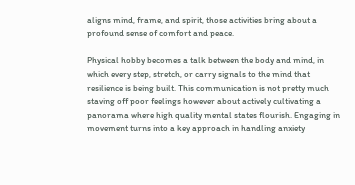aligns mind, frame, and spirit, those activities bring about a profound sense of comfort and peace.

Physical hobby becomes a talk between the body and mind, in which every step, stretch, or carry signals to the mind that resilience is being built. This communication is not pretty much staving off poor feelings however about actively cultivating a panorama where high quality mental states flourish. Engaging in movement turns into a key approach in handling anxiety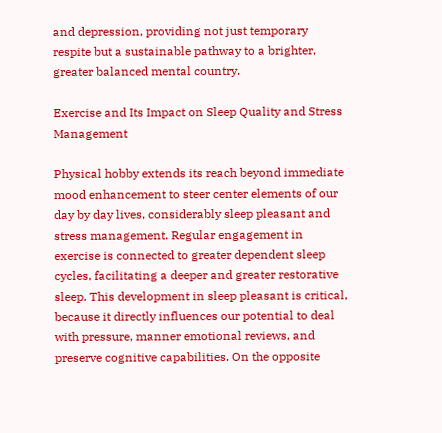and depression, providing not just temporary respite but a sustainable pathway to a brighter, greater balanced mental country.

Exercise and Its Impact on Sleep Quality and Stress Management

Physical hobby extends its reach beyond immediate mood enhancement to steer center elements of our day by day lives, considerably sleep pleasant and stress management. Regular engagement in exercise is connected to greater dependent sleep cycles, facilitating a deeper and greater restorative sleep. This development in sleep pleasant is critical, because it directly influences our potential to deal with pressure, manner emotional reviews, and preserve cognitive capabilities. On the opposite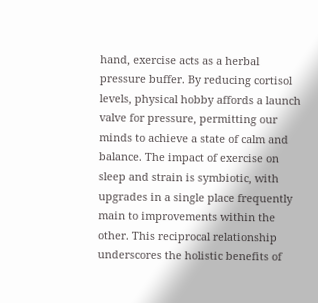hand, exercise acts as a herbal pressure buffer. By reducing cortisol levels, physical hobby affords a launch valve for pressure, permitting our minds to achieve a state of calm and balance. The impact of exercise on sleep and strain is symbiotic, with upgrades in a single place frequently main to improvements within the other. This reciprocal relationship underscores the holistic benefits of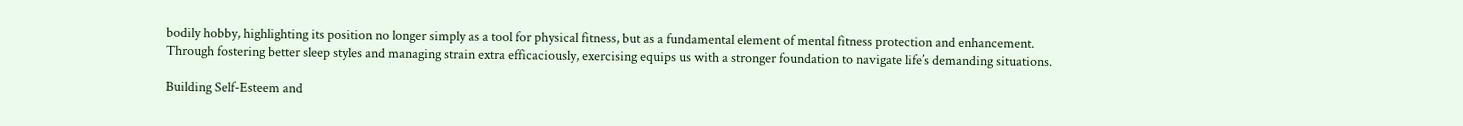bodily hobby, highlighting its position no longer simply as a tool for physical fitness, but as a fundamental element of mental fitness protection and enhancement. Through fostering better sleep styles and managing strain extra efficaciously, exercising equips us with a stronger foundation to navigate life’s demanding situations.

Building Self-Esteem and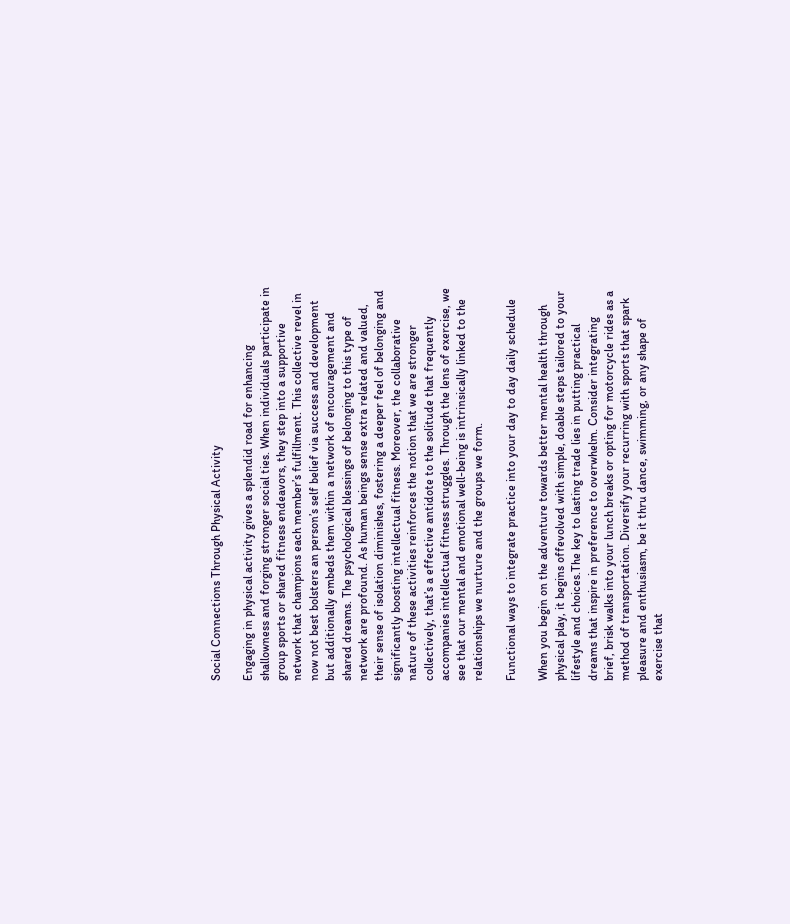Social Connections Through Physical Activity

Engaging in physical activity gives a splendid road for enhancing shallowness and forging stronger social ties. When individuals participate in group sports or shared fitness endeavors, they step into a supportive network that champions each member’s fulfillment. This collective revel in now not best bolsters an person’s self belief via success and development but additionally embeds them within a network of encouragement and shared dreams. The psychological blessings of belonging to this type of network are profound. As human beings sense extra related and valued, their sense of isolation diminishes, fostering a deeper feel of belonging and significantly boosting intellectual fitness. Moreover, the collaborative nature of these activities reinforces the notion that we are stronger collectively, that’s a effective antidote to the solitude that frequently accompanies intellectual fitness struggles. Through the lens of exercise, we see that our mental and emotional well-being is intrinsically linked to the relationships we nurture and the groups we form.

Functional ways to integrate practice into your day to day daily schedule

When you begin on the adventure towards better mental health through physical play, it begins offevolved with simple, doable steps tailored to your lifestyle and choices.The key to lasting trade lies in putting practical dreams that inspire in preference to overwhelm. Consider integrating brief, brisk walks into your lunch breaks or opting for motorcycle rides as a method of transportation. Diversify your recurring with sports that spark pleasure and enthusiasm, be it thru dance, swimming, or any shape of exercise that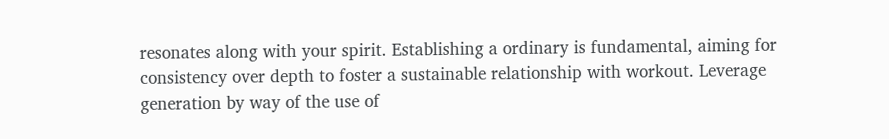resonates along with your spirit. Establishing a ordinary is fundamental, aiming for consistency over depth to foster a sustainable relationship with workout. Leverage generation by way of the use of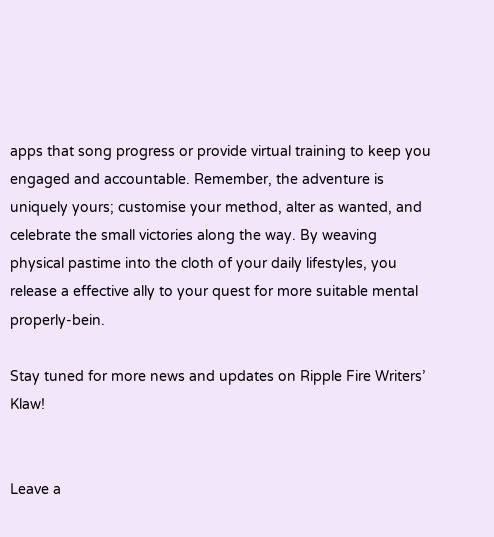apps that song progress or provide virtual training to keep you engaged and accountable. Remember, the adventure is uniquely yours; customise your method, alter as wanted, and celebrate the small victories along the way. By weaving physical pastime into the cloth of your daily lifestyles, you release a effective ally to your quest for more suitable mental properly-bein.

Stay tuned for more news and updates on Ripple Fire Writers’ Klaw!


Leave a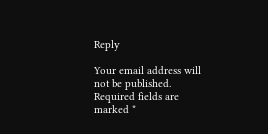Reply

Your email address will not be published. Required fields are marked *